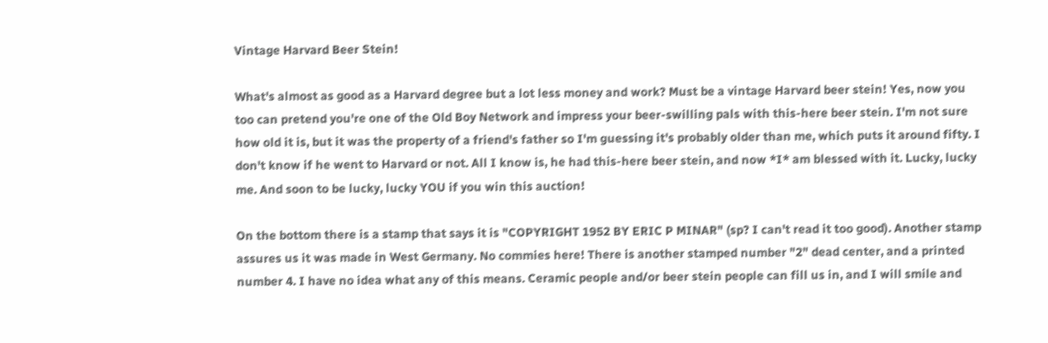Vintage Harvard Beer Stein!

What's almost as good as a Harvard degree but a lot less money and work? Must be a vintage Harvard beer stein! Yes, now you too can pretend you're one of the Old Boy Network and impress your beer-swilling pals with this-here beer stein. I'm not sure how old it is, but it was the property of a friend's father so I'm guessing it's probably older than me, which puts it around fifty. I don't know if he went to Harvard or not. All I know is, he had this-here beer stein, and now *I* am blessed with it. Lucky, lucky me. And soon to be lucky, lucky YOU if you win this auction!

On the bottom there is a stamp that says it is "COPYRIGHT 1952 BY ERIC P MINAR" (sp? I can't read it too good). Another stamp assures us it was made in West Germany. No commies here! There is another stamped number "2" dead center, and a printed number 4. I have no idea what any of this means. Ceramic people and/or beer stein people can fill us in, and I will smile and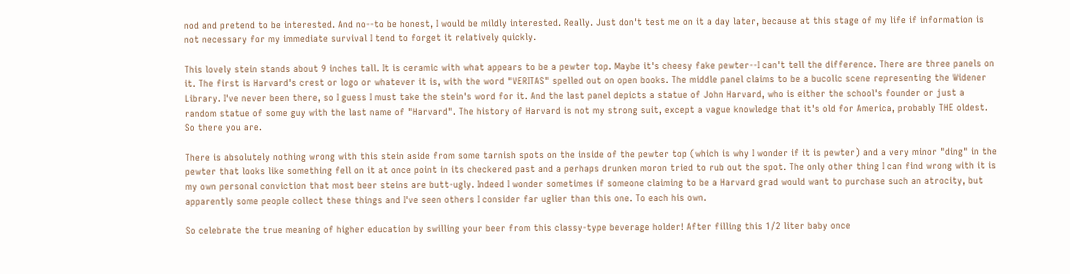nod and pretend to be interested. And no--to be honest, I would be mildly interested. Really. Just don't test me on it a day later, because at this stage of my life if information is not necessary for my immediate survival I tend to forget it relatively quickly.

This lovely stein stands about 9 inches tall. It is ceramic with what appears to be a pewter top. Maybe it's cheesy fake pewter--I can't tell the difference. There are three panels on it. The first is Harvard's crest or logo or whatever it is, with the word "VERITAS" spelled out on open books. The middle panel claims to be a bucolic scene representing the Widener Library. I've never been there, so I guess I must take the stein's word for it. And the last panel depicts a statue of John Harvard, who is either the school's founder or just a random statue of some guy with the last name of "Harvard". The history of Harvard is not my strong suit, except a vague knowledge that it's old for America, probably THE oldest. So there you are.

There is absolutely nothing wrong with this stein aside from some tarnish spots on the inside of the pewter top (which is why I wonder if it is pewter) and a very minor "ding" in the pewter that looks like something fell on it at once point in its checkered past and a perhaps drunken moron tried to rub out the spot. The only other thing I can find wrong with it is my own personal conviction that most beer steins are butt-ugly. Indeed I wonder sometimes if someone claiming to be a Harvard grad would want to purchase such an atrocity, but apparently some people collect these things and I've seen others I consider far uglier than this one. To each his own.

So celebrate the true meaning of higher education by swilling your beer from this classy-type beverage holder! After filling this 1/2 liter baby once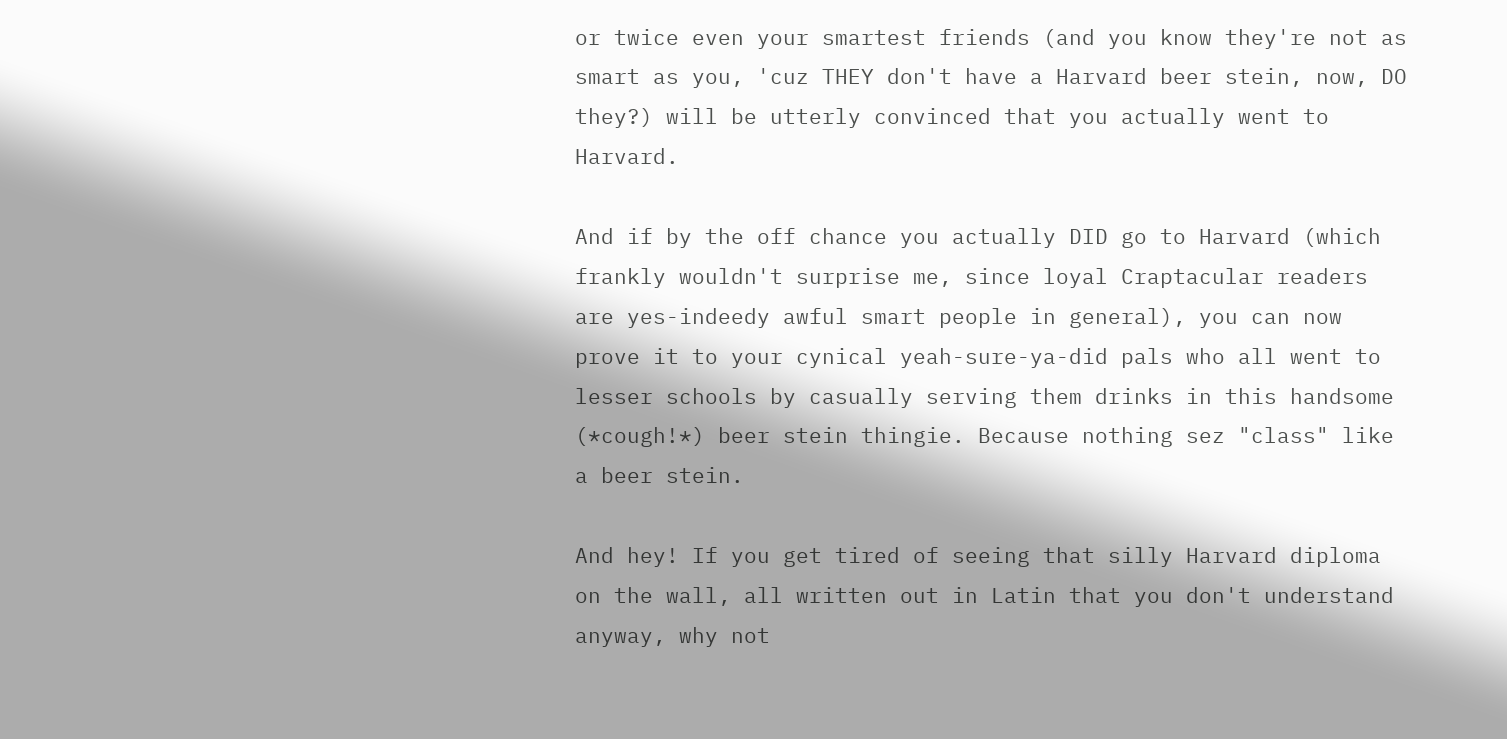or twice even your smartest friends (and you know they're not as smart as you, 'cuz THEY don't have a Harvard beer stein, now, DO they?) will be utterly convinced that you actually went to Harvard.

And if by the off chance you actually DID go to Harvard (which frankly wouldn't surprise me, since loyal Craptacular readers are yes-indeedy awful smart people in general), you can now prove it to your cynical yeah-sure-ya-did pals who all went to lesser schools by casually serving them drinks in this handsome (*cough!*) beer stein thingie. Because nothing sez "class" like a beer stein.

And hey! If you get tired of seeing that silly Harvard diploma on the wall, all written out in Latin that you don't understand anyway, why not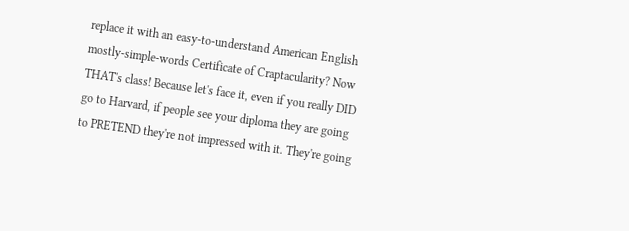replace it with an easy-to-understand American English mostly-simple-words Certificate of Craptacularity? Now THAT's class! Because let's face it, even if you really DID go to Harvard, if people see your diploma they are going to PRETEND they're not impressed with it. They're going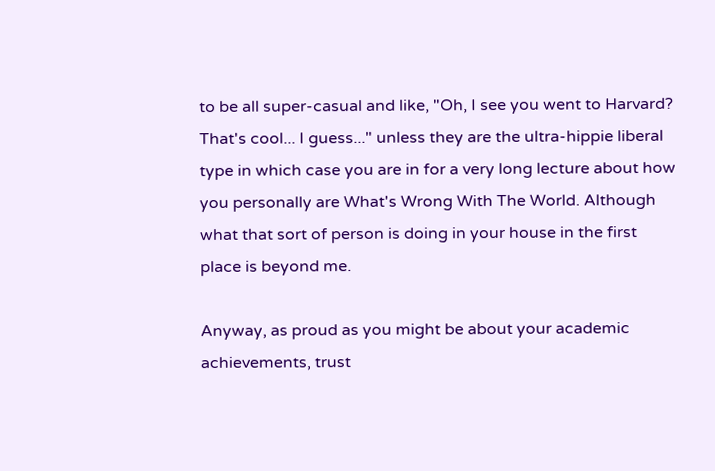to be all super-casual and like, "Oh, I see you went to Harvard? That's cool... I guess..." unless they are the ultra-hippie liberal type in which case you are in for a very long lecture about how you personally are What's Wrong With The World. Although what that sort of person is doing in your house in the first place is beyond me.

Anyway, as proud as you might be about your academic achievements, trust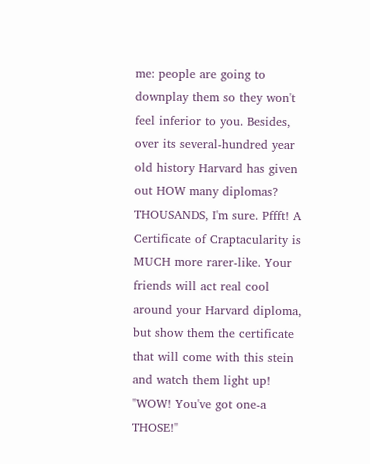me: people are going to downplay them so they won't feel inferior to you. Besides, over its several-hundred year old history Harvard has given out HOW many diplomas? THOUSANDS, I'm sure. Pffft! A Certificate of Craptacularity is MUCH more rarer-like. Your friends will act real cool around your Harvard diploma, but show them the certificate that will come with this stein and watch them light up! "WOW! You've got one-a THOSE!"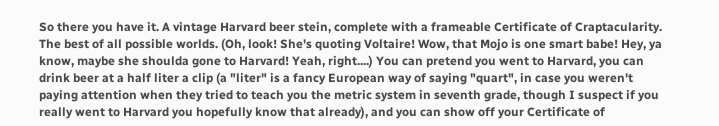So there you have it. A vintage Harvard beer stein, complete with a frameable Certificate of Craptacularity. The best of all possible worlds. (Oh, look! She's quoting Voltaire! Wow, that Mojo is one smart babe! Hey, ya know, maybe she shoulda gone to Harvard! Yeah, right....) You can pretend you went to Harvard, you can drink beer at a half liter a clip (a "liter" is a fancy European way of saying "quart", in case you weren't paying attention when they tried to teach you the metric system in seventh grade, though I suspect if you really went to Harvard you hopefully know that already), and you can show off your Certificate of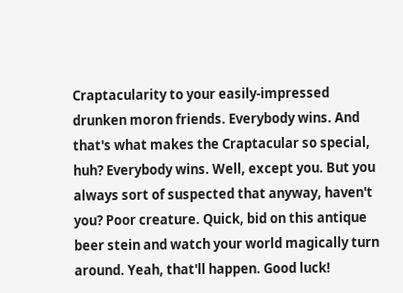Craptacularity to your easily-impressed drunken moron friends. Everybody wins. And that's what makes the Craptacular so special, huh? Everybody wins. Well, except you. But you always sort of suspected that anyway, haven't you? Poor creature. Quick, bid on this antique beer stein and watch your world magically turn around. Yeah, that'll happen. Good luck!